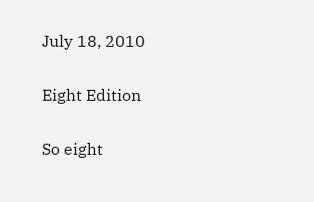July 18, 2010

Eight Edition

So eight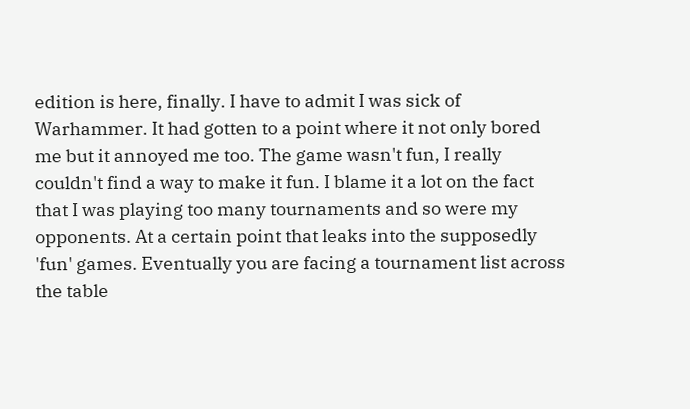edition is here, finally. I have to admit I was sick of Warhammer. It had gotten to a point where it not only bored me but it annoyed me too. The game wasn't fun, I really couldn't find a way to make it fun. I blame it a lot on the fact that I was playing too many tournaments and so were my opponents. At a certain point that leaks into the supposedly 'fun' games. Eventually you are facing a tournament list across the table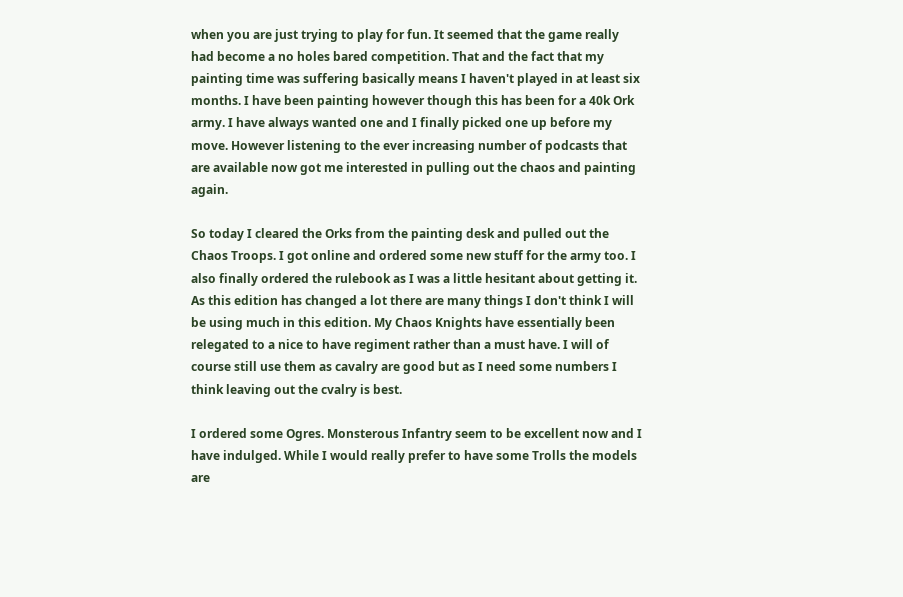when you are just trying to play for fun. It seemed that the game really had become a no holes bared competition. That and the fact that my painting time was suffering basically means I haven't played in at least six months. I have been painting however though this has been for a 40k Ork army. I have always wanted one and I finally picked one up before my move. However listening to the ever increasing number of podcasts that are available now got me interested in pulling out the chaos and painting again.

So today I cleared the Orks from the painting desk and pulled out the Chaos Troops. I got online and ordered some new stuff for the army too. I also finally ordered the rulebook as I was a little hesitant about getting it. As this edition has changed a lot there are many things I don't think I will be using much in this edition. My Chaos Knights have essentially been relegated to a nice to have regiment rather than a must have. I will of course still use them as cavalry are good but as I need some numbers I think leaving out the cvalry is best.

I ordered some Ogres. Monsterous Infantry seem to be excellent now and I have indulged. While I would really prefer to have some Trolls the models are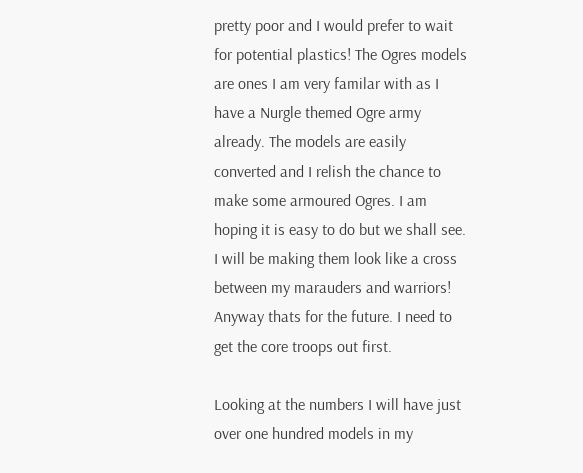pretty poor and I would prefer to wait for potential plastics! The Ogres models are ones I am very familar with as I have a Nurgle themed Ogre army already. The models are easily converted and I relish the chance to make some armoured Ogres. I am hoping it is easy to do but we shall see. I will be making them look like a cross between my marauders and warriors! Anyway thats for the future. I need to get the core troops out first.

Looking at the numbers I will have just over one hundred models in my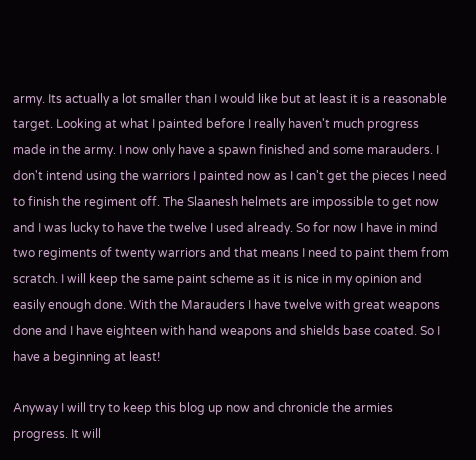army. Its actually a lot smaller than I would like but at least it is a reasonable target. Looking at what I painted before I really haven't much progress made in the army. I now only have a spawn finished and some marauders. I don't intend using the warriors I painted now as I can't get the pieces I need to finish the regiment off. The Slaanesh helmets are impossible to get now and I was lucky to have the twelve I used already. So for now I have in mind two regiments of twenty warriors and that means I need to paint them from scratch. I will keep the same paint scheme as it is nice in my opinion and easily enough done. With the Marauders I have twelve with great weapons done and I have eighteen with hand weapons and shields base coated. So I have a beginning at least!

Anyway I will try to keep this blog up now and chronicle the armies progress. It will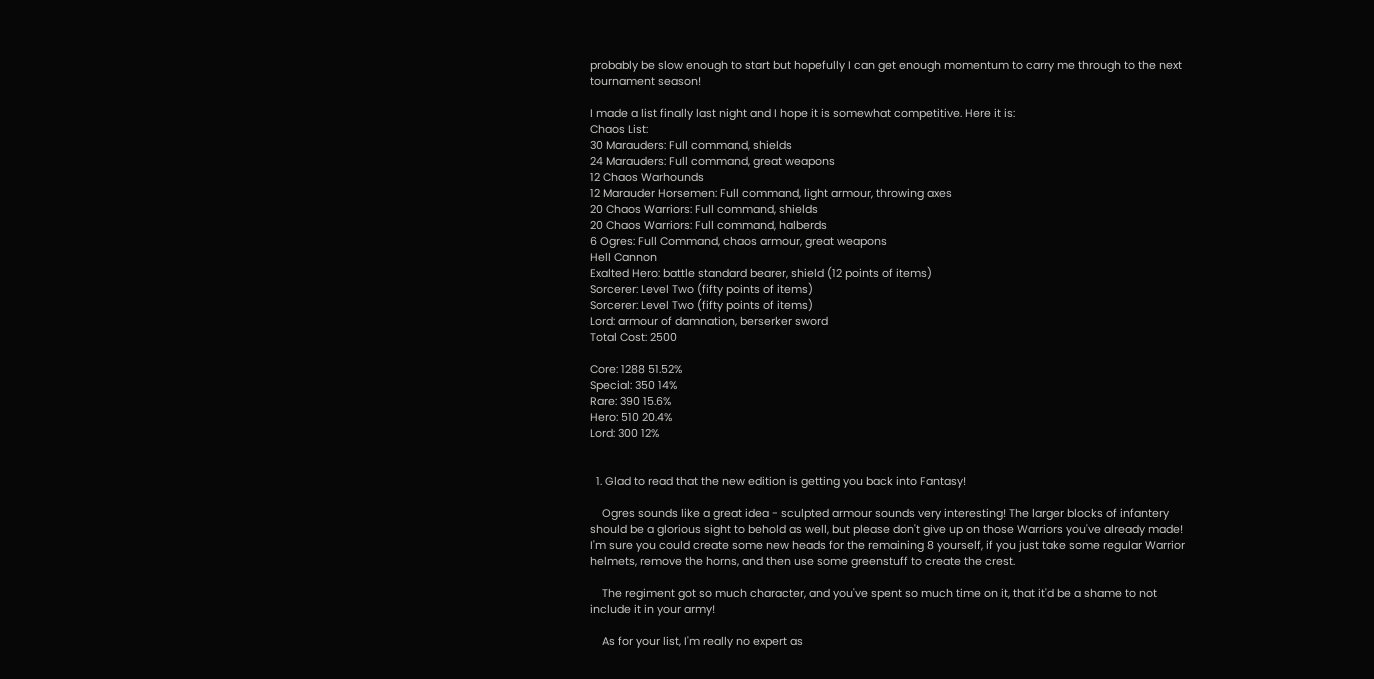probably be slow enough to start but hopefully I can get enough momentum to carry me through to the next tournament season!

I made a list finally last night and I hope it is somewhat competitive. Here it is:
Chaos List:
30 Marauders: Full command, shields
24 Marauders: Full command, great weapons
12 Chaos Warhounds
12 Marauder Horsemen: Full command, light armour, throwing axes
20 Chaos Warriors: Full command, shields
20 Chaos Warriors: Full command, halberds
6 Ogres: Full Command, chaos armour, great weapons
Hell Cannon
Exalted Hero: battle standard bearer, shield (12 points of items)
Sorcerer: Level Two (fifty points of items)
Sorcerer: Level Two (fifty points of items)
Lord: armour of damnation, berserker sword
Total Cost: 2500

Core: 1288 51.52%
Special: 350 14%
Rare: 390 15.6%
Hero: 510 20.4%
Lord: 300 12%


  1. Glad to read that the new edition is getting you back into Fantasy!

    Ogres sounds like a great idea - sculpted armour sounds very interesting! The larger blocks of infantery should be a glorious sight to behold as well, but please don't give up on those Warriors you've already made! I'm sure you could create some new heads for the remaining 8 yourself, if you just take some regular Warrior helmets, remove the horns, and then use some greenstuff to create the crest.

    The regiment got so much character, and you've spent so much time on it, that it'd be a shame to not include it in your army!

    As for your list, I'm really no expert as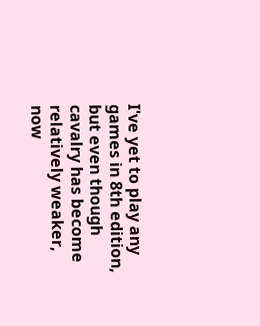I've yet to play any games in 8th edition, but even though cavalry has become relatively weaker, now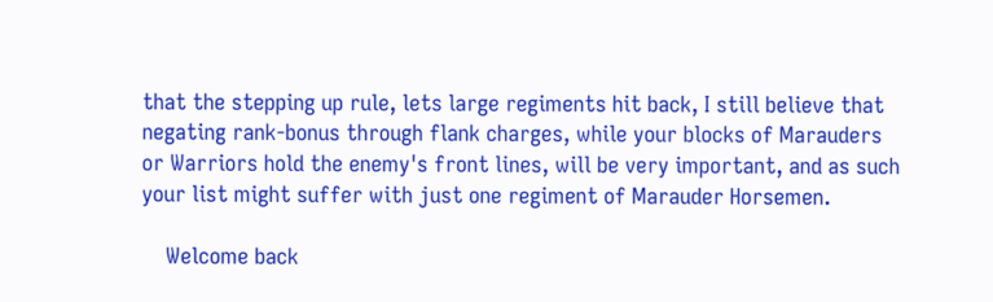that the stepping up rule, lets large regiments hit back, I still believe that negating rank-bonus through flank charges, while your blocks of Marauders or Warriors hold the enemy's front lines, will be very important, and as such your list might suffer with just one regiment of Marauder Horsemen.

    Welcome back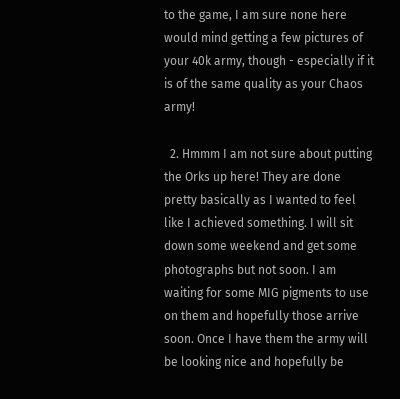to the game, I am sure none here would mind getting a few pictures of your 40k army, though - especially if it is of the same quality as your Chaos army!

  2. Hmmm I am not sure about putting the Orks up here! They are done pretty basically as I wanted to feel like I achieved something. I will sit down some weekend and get some photographs but not soon. I am waiting for some MIG pigments to use on them and hopefully those arrive soon. Once I have them the army will be looking nice and hopefully be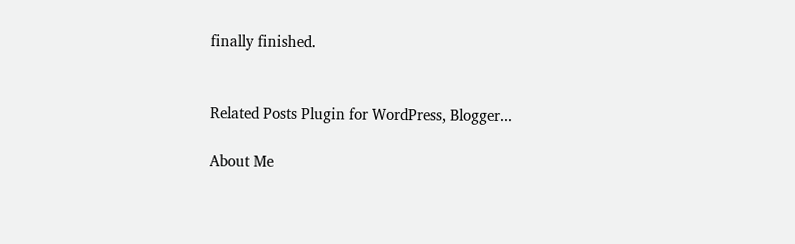finally finished.


Related Posts Plugin for WordPress, Blogger...

About Me